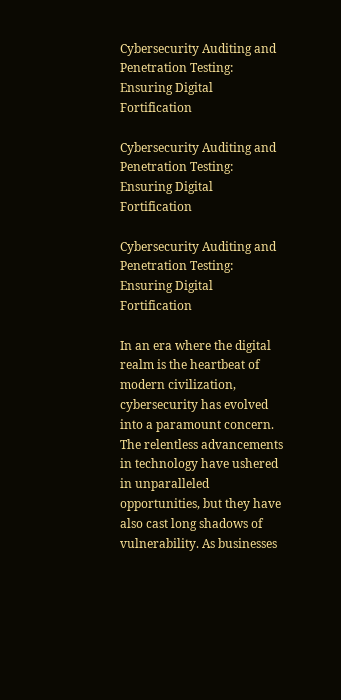Cybersecurity Auditing and Penetration Testing: Ensuring Digital Fortification

Cybersecurity Auditing and Penetration Testing: Ensuring Digital Fortification

Cybersecurity Auditing and Penetration Testing: Ensuring Digital Fortification

In an era where the digital realm is the heartbeat of modern civilization, cybersecurity has evolved into a paramount concern. The relentless advancements in technology have ushered in unparalleled opportunities, but they have also cast long shadows of vulnerability. As businesses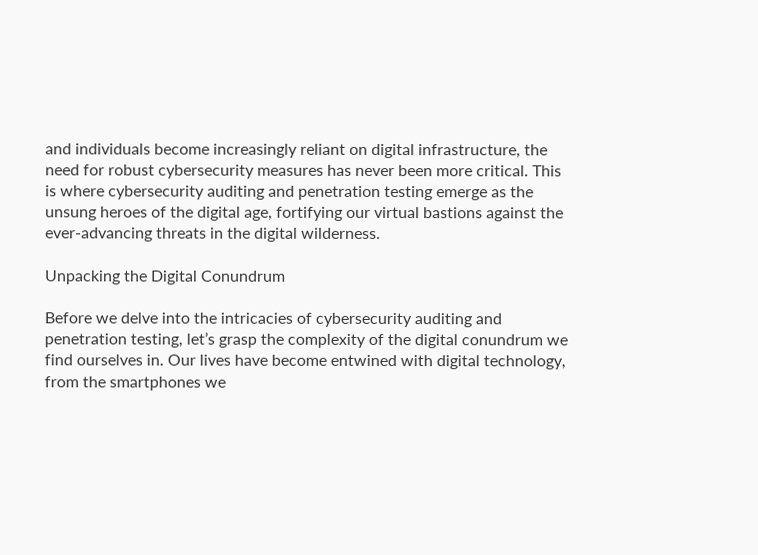and individuals become increasingly reliant on digital infrastructure, the need for robust cybersecurity measures has never been more critical. This is where cybersecurity auditing and penetration testing emerge as the unsung heroes of the digital age, fortifying our virtual bastions against the ever-advancing threats in the digital wilderness.

Unpacking the Digital Conundrum

Before we delve into the intricacies of cybersecurity auditing and penetration testing, let’s grasp the complexity of the digital conundrum we find ourselves in. Our lives have become entwined with digital technology, from the smartphones we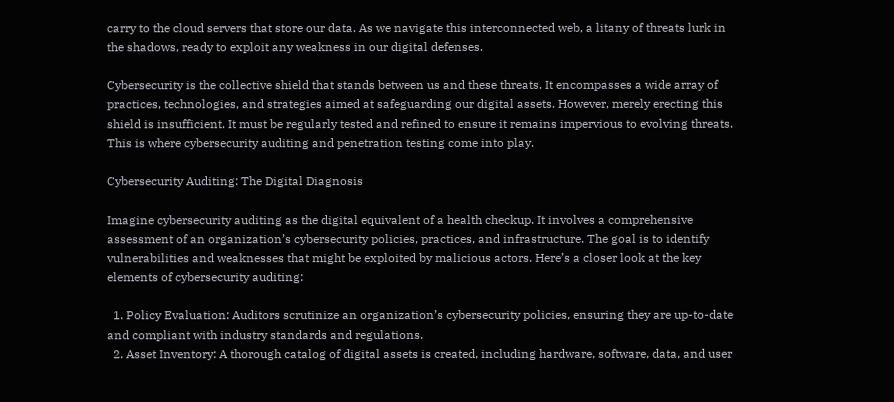carry to the cloud servers that store our data. As we navigate this interconnected web, a litany of threats lurk in the shadows, ready to exploit any weakness in our digital defenses.

Cybersecurity is the collective shield that stands between us and these threats. It encompasses a wide array of practices, technologies, and strategies aimed at safeguarding our digital assets. However, merely erecting this shield is insufficient. It must be regularly tested and refined to ensure it remains impervious to evolving threats. This is where cybersecurity auditing and penetration testing come into play.

Cybersecurity Auditing: The Digital Diagnosis

Imagine cybersecurity auditing as the digital equivalent of a health checkup. It involves a comprehensive assessment of an organization’s cybersecurity policies, practices, and infrastructure. The goal is to identify vulnerabilities and weaknesses that might be exploited by malicious actors. Here’s a closer look at the key elements of cybersecurity auditing:

  1. Policy Evaluation: Auditors scrutinize an organization’s cybersecurity policies, ensuring they are up-to-date and compliant with industry standards and regulations.
  2. Asset Inventory: A thorough catalog of digital assets is created, including hardware, software, data, and user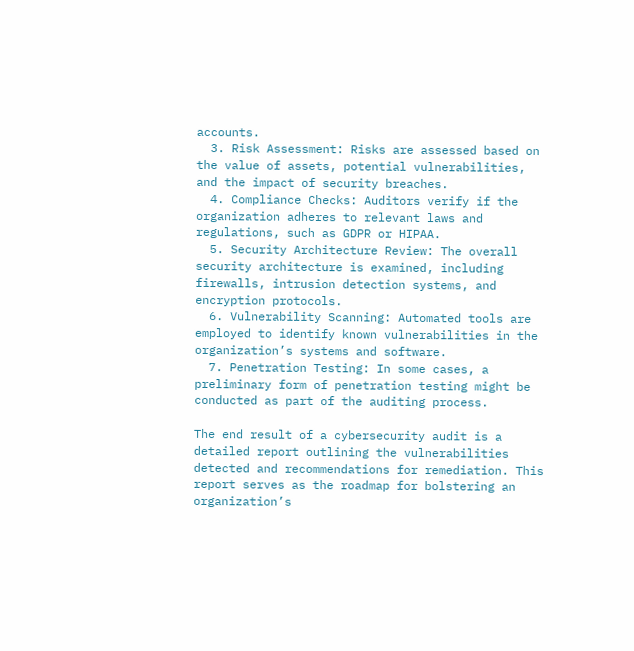accounts.
  3. Risk Assessment: Risks are assessed based on the value of assets, potential vulnerabilities, and the impact of security breaches.
  4. Compliance Checks: Auditors verify if the organization adheres to relevant laws and regulations, such as GDPR or HIPAA.
  5. Security Architecture Review: The overall security architecture is examined, including firewalls, intrusion detection systems, and encryption protocols.
  6. Vulnerability Scanning: Automated tools are employed to identify known vulnerabilities in the organization’s systems and software.
  7. Penetration Testing: In some cases, a preliminary form of penetration testing might be conducted as part of the auditing process.

The end result of a cybersecurity audit is a detailed report outlining the vulnerabilities detected and recommendations for remediation. This report serves as the roadmap for bolstering an organization’s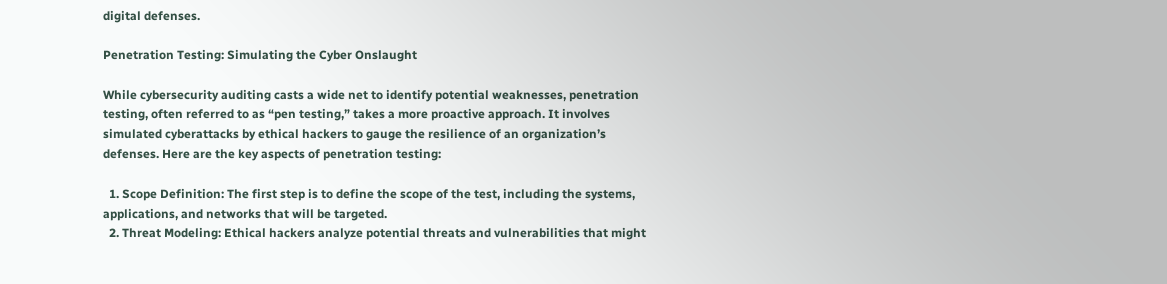digital defenses.

Penetration Testing: Simulating the Cyber Onslaught

While cybersecurity auditing casts a wide net to identify potential weaknesses, penetration testing, often referred to as “pen testing,” takes a more proactive approach. It involves simulated cyberattacks by ethical hackers to gauge the resilience of an organization’s defenses. Here are the key aspects of penetration testing:

  1. Scope Definition: The first step is to define the scope of the test, including the systems, applications, and networks that will be targeted.
  2. Threat Modeling: Ethical hackers analyze potential threats and vulnerabilities that might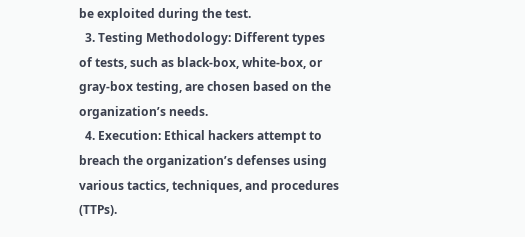be exploited during the test.
  3. Testing Methodology: Different types of tests, such as black-box, white-box, or gray-box testing, are chosen based on the organization’s needs.
  4. Execution: Ethical hackers attempt to breach the organization’s defenses using various tactics, techniques, and procedures (TTPs).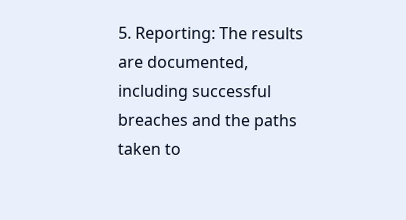5. Reporting: The results are documented, including successful breaches and the paths taken to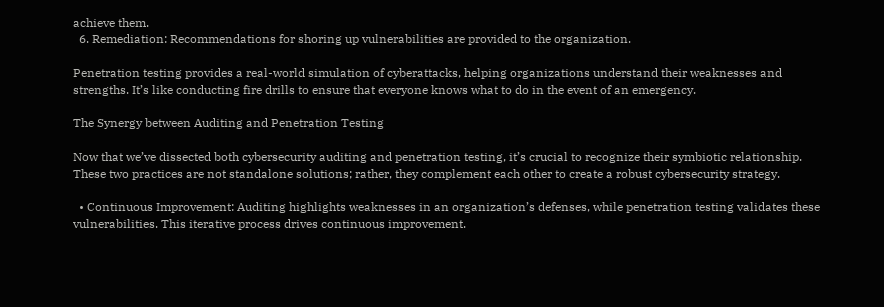achieve them.
  6. Remediation: Recommendations for shoring up vulnerabilities are provided to the organization.

Penetration testing provides a real-world simulation of cyberattacks, helping organizations understand their weaknesses and strengths. It’s like conducting fire drills to ensure that everyone knows what to do in the event of an emergency.

The Synergy between Auditing and Penetration Testing

Now that we’ve dissected both cybersecurity auditing and penetration testing, it’s crucial to recognize their symbiotic relationship. These two practices are not standalone solutions; rather, they complement each other to create a robust cybersecurity strategy.

  • Continuous Improvement: Auditing highlights weaknesses in an organization’s defenses, while penetration testing validates these vulnerabilities. This iterative process drives continuous improvement.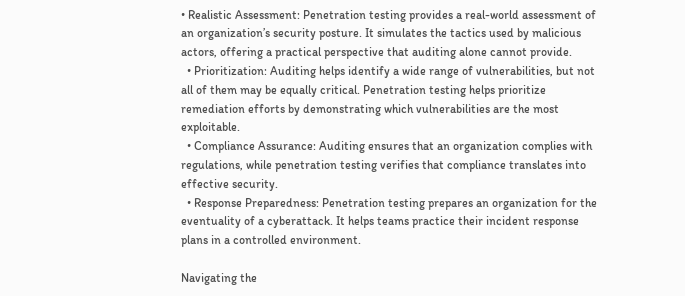• Realistic Assessment: Penetration testing provides a real-world assessment of an organization’s security posture. It simulates the tactics used by malicious actors, offering a practical perspective that auditing alone cannot provide.
  • Prioritization: Auditing helps identify a wide range of vulnerabilities, but not all of them may be equally critical. Penetration testing helps prioritize remediation efforts by demonstrating which vulnerabilities are the most exploitable.
  • Compliance Assurance: Auditing ensures that an organization complies with regulations, while penetration testing verifies that compliance translates into effective security.
  • Response Preparedness: Penetration testing prepares an organization for the eventuality of a cyberattack. It helps teams practice their incident response plans in a controlled environment.

Navigating the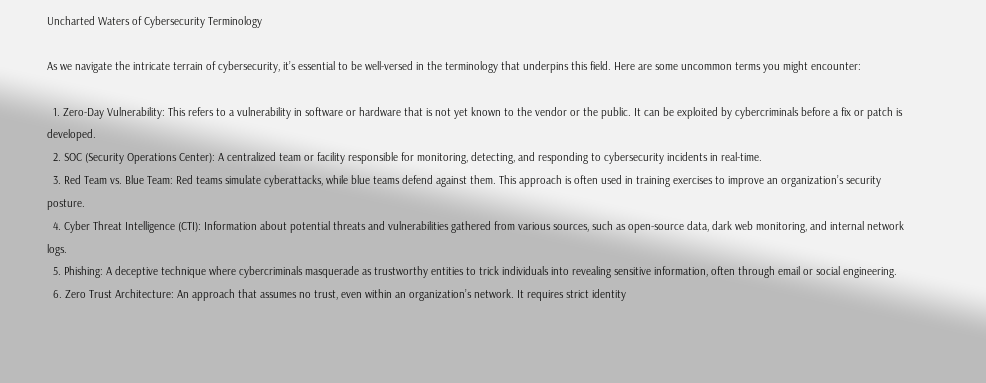Uncharted Waters of Cybersecurity Terminology

As we navigate the intricate terrain of cybersecurity, it’s essential to be well-versed in the terminology that underpins this field. Here are some uncommon terms you might encounter:

  1. Zero-Day Vulnerability: This refers to a vulnerability in software or hardware that is not yet known to the vendor or the public. It can be exploited by cybercriminals before a fix or patch is developed.
  2. SOC (Security Operations Center): A centralized team or facility responsible for monitoring, detecting, and responding to cybersecurity incidents in real-time.
  3. Red Team vs. Blue Team: Red teams simulate cyberattacks, while blue teams defend against them. This approach is often used in training exercises to improve an organization’s security posture.
  4. Cyber Threat Intelligence (CTI): Information about potential threats and vulnerabilities gathered from various sources, such as open-source data, dark web monitoring, and internal network logs.
  5. Phishing: A deceptive technique where cybercriminals masquerade as trustworthy entities to trick individuals into revealing sensitive information, often through email or social engineering.
  6. Zero Trust Architecture: An approach that assumes no trust, even within an organization’s network. It requires strict identity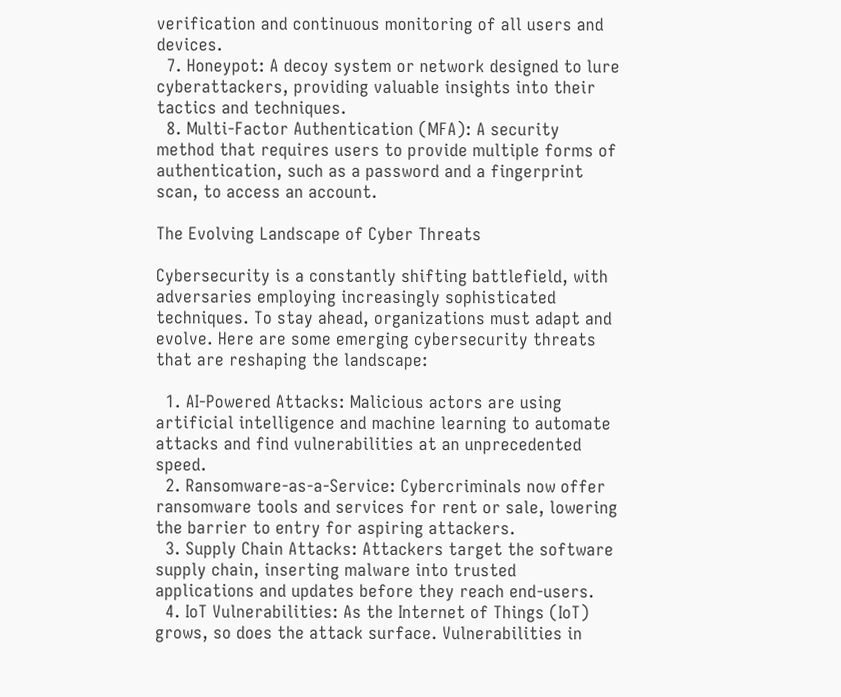verification and continuous monitoring of all users and devices.
  7. Honeypot: A decoy system or network designed to lure cyberattackers, providing valuable insights into their tactics and techniques.
  8. Multi-Factor Authentication (MFA): A security method that requires users to provide multiple forms of authentication, such as a password and a fingerprint scan, to access an account.

The Evolving Landscape of Cyber Threats

Cybersecurity is a constantly shifting battlefield, with adversaries employing increasingly sophisticated techniques. To stay ahead, organizations must adapt and evolve. Here are some emerging cybersecurity threats that are reshaping the landscape:

  1. AI-Powered Attacks: Malicious actors are using artificial intelligence and machine learning to automate attacks and find vulnerabilities at an unprecedented speed.
  2. Ransomware-as-a-Service: Cybercriminals now offer ransomware tools and services for rent or sale, lowering the barrier to entry for aspiring attackers.
  3. Supply Chain Attacks: Attackers target the software supply chain, inserting malware into trusted applications and updates before they reach end-users.
  4. IoT Vulnerabilities: As the Internet of Things (IoT) grows, so does the attack surface. Vulnerabilities in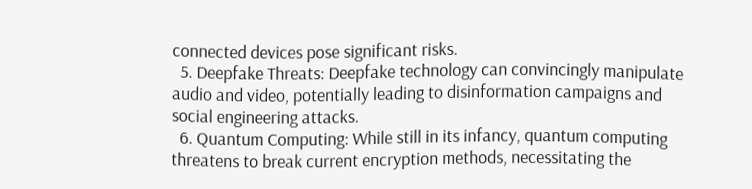connected devices pose significant risks.
  5. Deepfake Threats: Deepfake technology can convincingly manipulate audio and video, potentially leading to disinformation campaigns and social engineering attacks.
  6. Quantum Computing: While still in its infancy, quantum computing threatens to break current encryption methods, necessitating the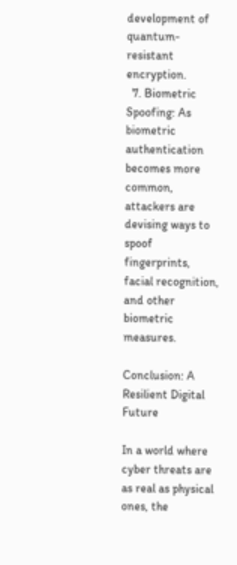development of quantum-resistant encryption.
  7. Biometric Spoofing: As biometric authentication becomes more common, attackers are devising ways to spoof fingerprints, facial recognition, and other biometric measures.

Conclusion: A Resilient Digital Future

In a world where cyber threats are as real as physical ones, the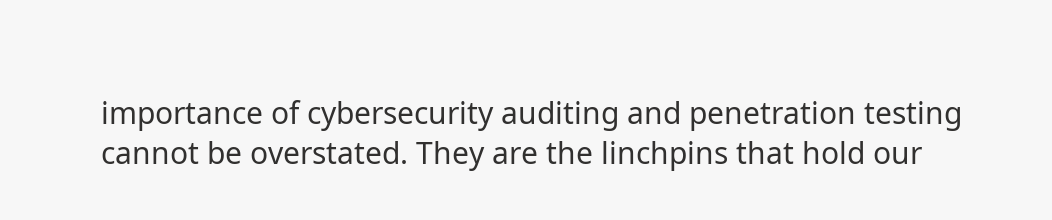importance of cybersecurity auditing and penetration testing cannot be overstated. They are the linchpins that hold our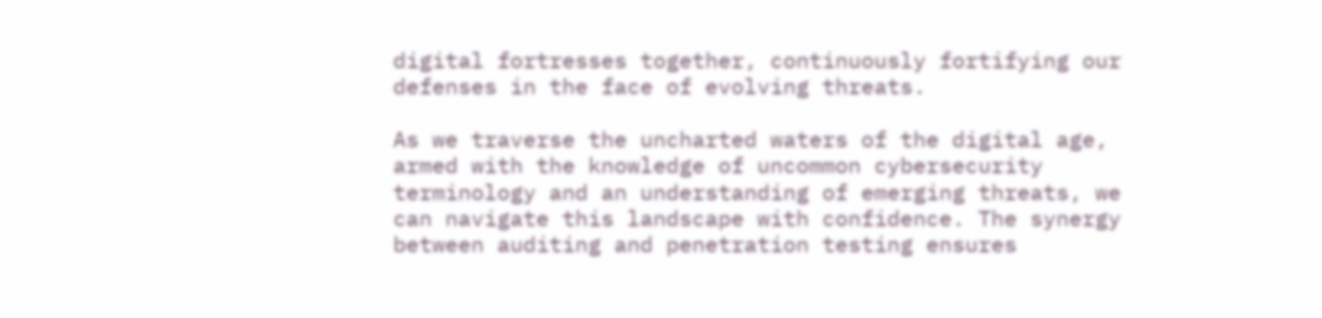digital fortresses together, continuously fortifying our defenses in the face of evolving threats.

As we traverse the uncharted waters of the digital age, armed with the knowledge of uncommon cybersecurity terminology and an understanding of emerging threats, we can navigate this landscape with confidence. The synergy between auditing and penetration testing ensures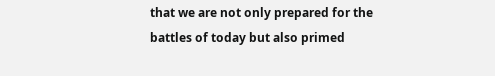that we are not only prepared for the battles of today but also primed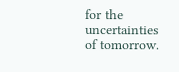for the uncertainties of tomorrow.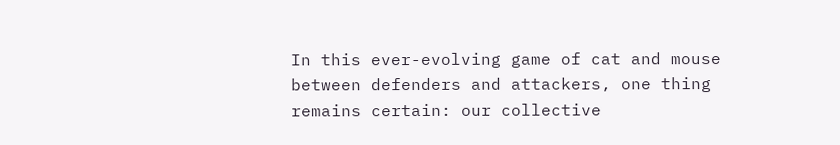In this ever-evolving game of cat and mouse between defenders and attackers, one thing remains certain: our collective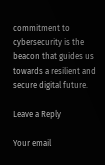commitment to cybersecurity is the beacon that guides us towards a resilient and secure digital future.

Leave a Reply

Your email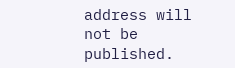address will not be published.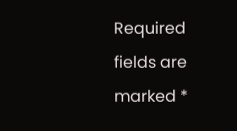Required fields are marked *